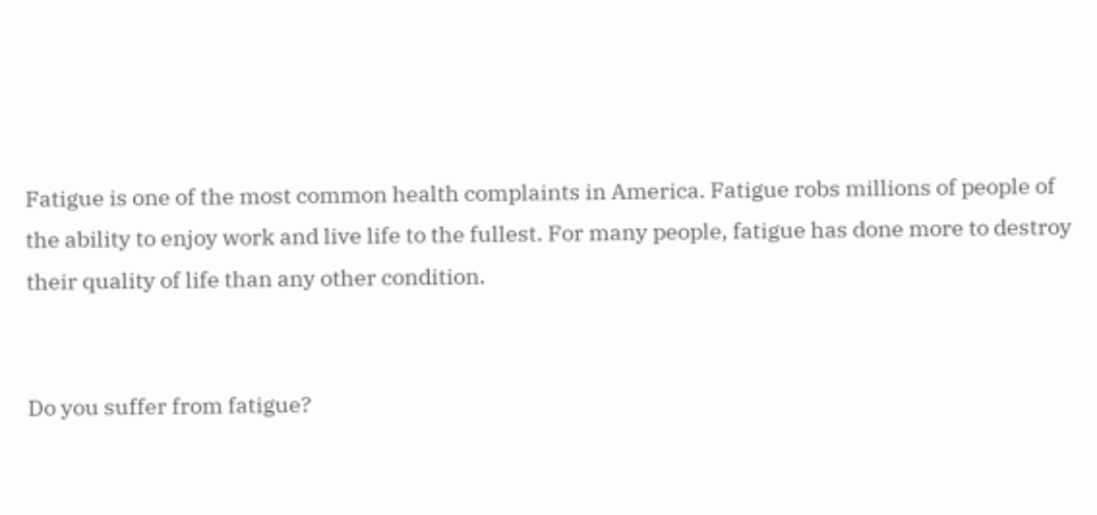Fatigue is one of the most common health complaints in America. Fatigue robs millions of people of the ability to enjoy work and live life to the fullest. For many people, fatigue has done more to destroy their quality of life than any other condition.


Do you suffer from fatigue?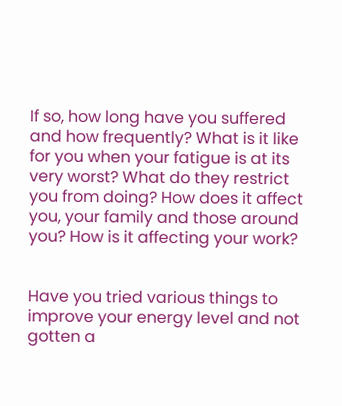If so, how long have you suffered and how frequently? What is it like for you when your fatigue is at its very worst? What do they restrict you from doing? How does it affect you, your family and those around you? How is it affecting your work?


Have you tried various things to improve your energy level and not gotten a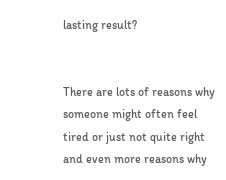lasting result?


There are lots of reasons why someone might often feel tired or just not quite right and even more reasons why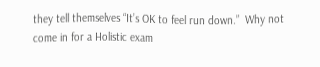they tell themselves “It’s OK to feel run down.”  Why not come in for a Holistic exam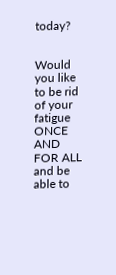today?


Would you like to be rid of your fatigue ONCE AND FOR ALL and be able to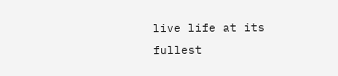live life at its fullest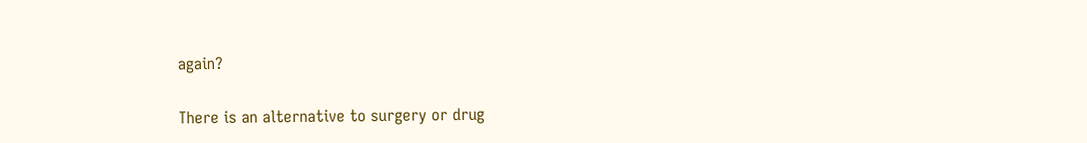again?


There is an alternative to surgery or drug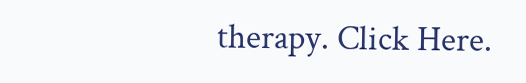therapy. Click Here.